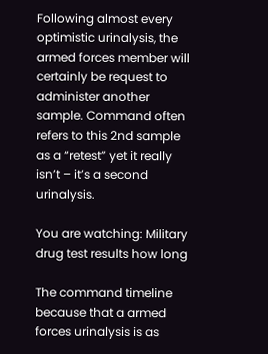Following almost every optimistic urinalysis, the armed forces member will certainly be request to administer another sample. Command often refers to this 2nd sample as a “retest” yet it really isn’t – it’s a second urinalysis.

You are watching: Military drug test results how long

The command timeline because that a armed forces urinalysis is as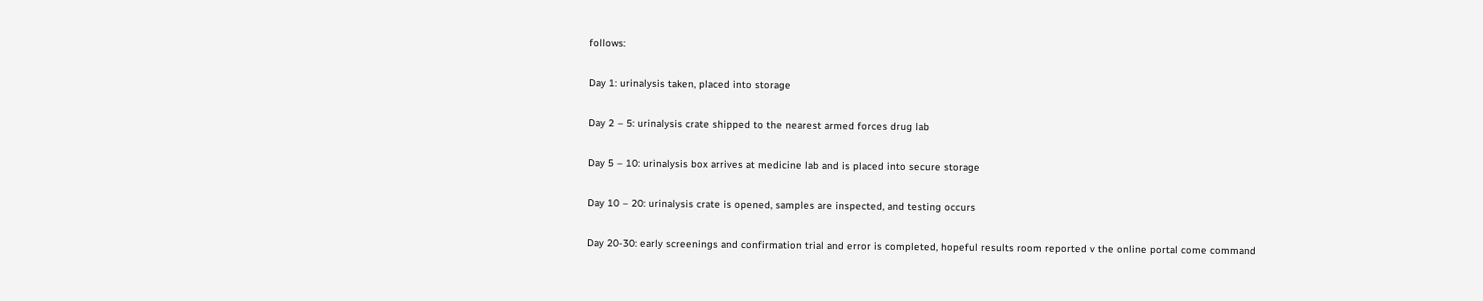follows:

Day 1: urinalysis taken, placed into storage

Day 2 – 5: urinalysis crate shipped to the nearest armed forces drug lab

Day 5 – 10: urinalysis box arrives at medicine lab and is placed into secure storage

Day 10 – 20: urinalysis crate is opened, samples are inspected, and testing occurs

Day 20-30: early screenings and confirmation trial and error is completed, hopeful results room reported v the online portal come command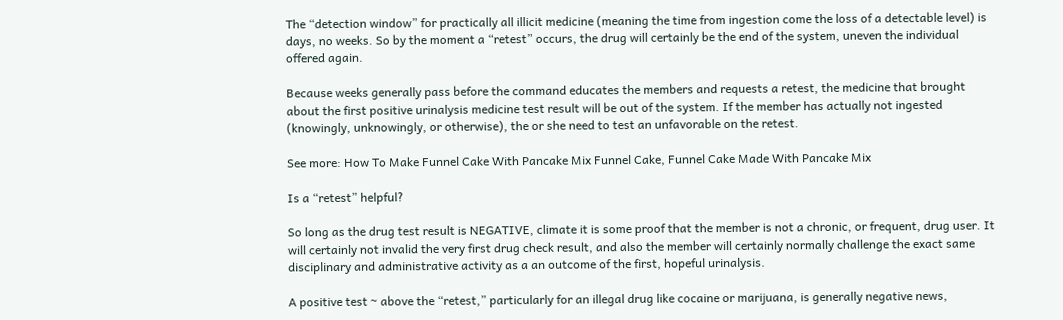The “detection window” for practically all illicit medicine (meaning the time from ingestion come the loss of a detectable level) is days, no weeks. So by the moment a “retest” occurs, the drug will certainly be the end of the system, uneven the individual offered again.

Because weeks generally pass before the command educates the members and requests a retest, the medicine that brought about the first positive urinalysis medicine test result will be out of the system. If the member has actually not ingested (knowingly, unknowingly, or otherwise), the or she need to test an unfavorable on the retest.

See more: How To Make Funnel Cake With Pancake Mix Funnel Cake, Funnel Cake Made With Pancake Mix

Is a “retest” helpful?

So long as the drug test result is NEGATIVE, climate it is some proof that the member is not a chronic, or frequent, drug user. It will certainly not invalid the very first drug check result, and also the member will certainly normally challenge the exact same disciplinary and administrative activity as a an outcome of the first, hopeful urinalysis.

A positive test ~ above the “retest,” particularly for an illegal drug like cocaine or marijuana, is generally negative news,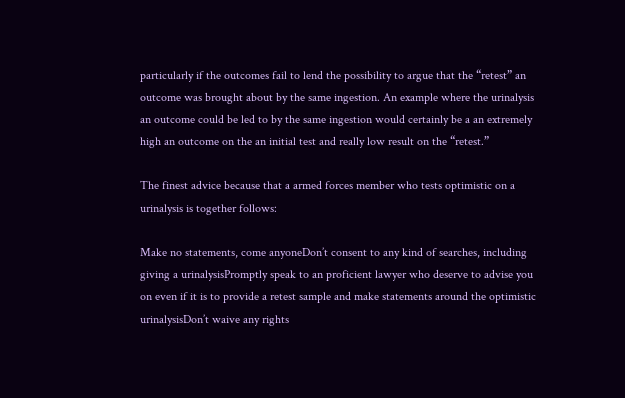particularly if the outcomes fail to lend the possibility to argue that the “retest” an outcome was brought about by the same ingestion. An example where the urinalysis an outcome could be led to by the same ingestion would certainly be a an extremely high an outcome on the an initial test and really low result on the “retest.”

The finest advice because that a armed forces member who tests optimistic on a urinalysis is together follows:

Make no statements, come anyoneDon’t consent to any kind of searches, including giving a urinalysisPromptly speak to an proficient lawyer who deserve to advise you on even if it is to provide a retest sample and make statements around the optimistic urinalysisDon’t waive any rights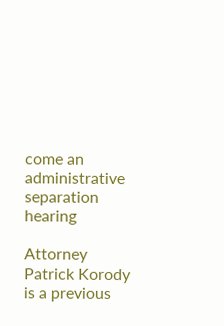come an administrative separation hearing

Attorney Patrick Korody is a previous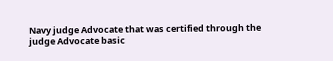Navy judge Advocate that was certified through the judge Advocate basic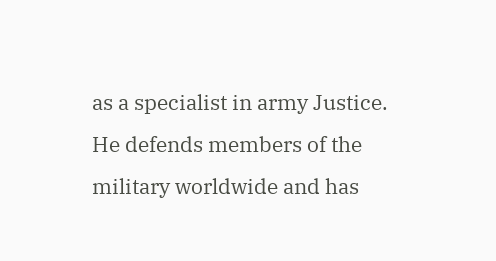as a specialist in army Justice. He defends members of the military worldwide and has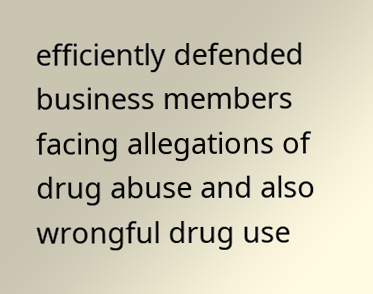efficiently defended business members facing allegations of drug abuse and also wrongful drug use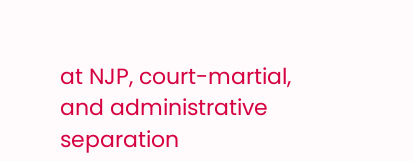at NJP, court-martial, and administrative separation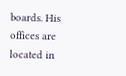boards. His offices are located in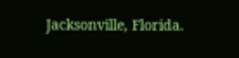Jacksonville, Florida.